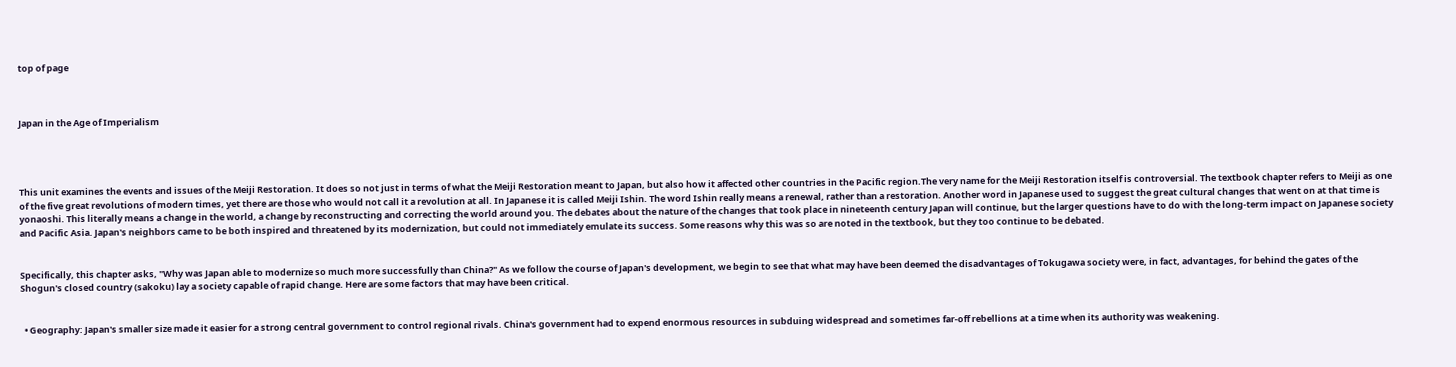top of page



Japan in the Age of Imperialism




This unit examines the events and issues of the Meiji Restoration. It does so not just in terms of what the Meiji Restoration meant to Japan, but also how it affected other countries in the Pacific region.The very name for the Meiji Restoration itself is controversial. The textbook chapter refers to Meiji as one of the five great revolutions of modern times, yet there are those who would not call it a revolution at all. In Japanese it is called Meiji Ishin. The word Ishin really means a renewal, rather than a restoration. Another word in Japanese used to suggest the great cultural changes that went on at that time is yonaoshi. This literally means a change in the world, a change by reconstructing and correcting the world around you. The debates about the nature of the changes that took place in nineteenth century Japan will continue, but the larger questions have to do with the long-term impact on Japanese society and Pacific Asia. Japan's neighbors came to be both inspired and threatened by its modernization, but could not immediately emulate its success. Some reasons why this was so are noted in the textbook, but they too continue to be debated.


Specifically, this chapter asks, "Why was Japan able to modernize so much more successfully than China?" As we follow the course of Japan's development, we begin to see that what may have been deemed the disadvantages of Tokugawa society were, in fact, advantages, for behind the gates of the Shogun's closed country (sakoku) lay a society capable of rapid change. Here are some factors that may have been critical.


  • Geography: Japan's smaller size made it easier for a strong central government to control regional rivals. China's government had to expend enormous resources in subduing widespread and sometimes far-off rebellions at a time when its authority was weakening.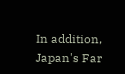In addition, Japan's Far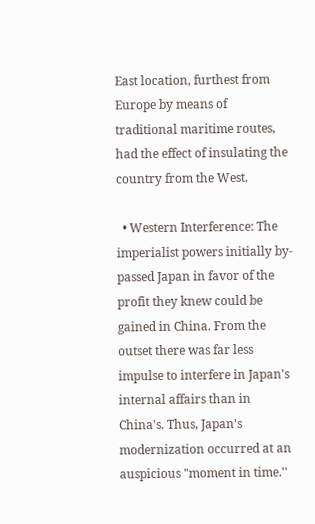East location, furthest from Europe by means of traditional maritime routes, had the effect of insulating the country from the West.

  • Western Interference: The imperialist powers initially by-passed Japan in favor of the profit they knew could be gained in China. From the outset there was far less impulse to interfere in Japan's internal affairs than in China's. Thus, Japan's modernization occurred at an auspicious "moment in time.''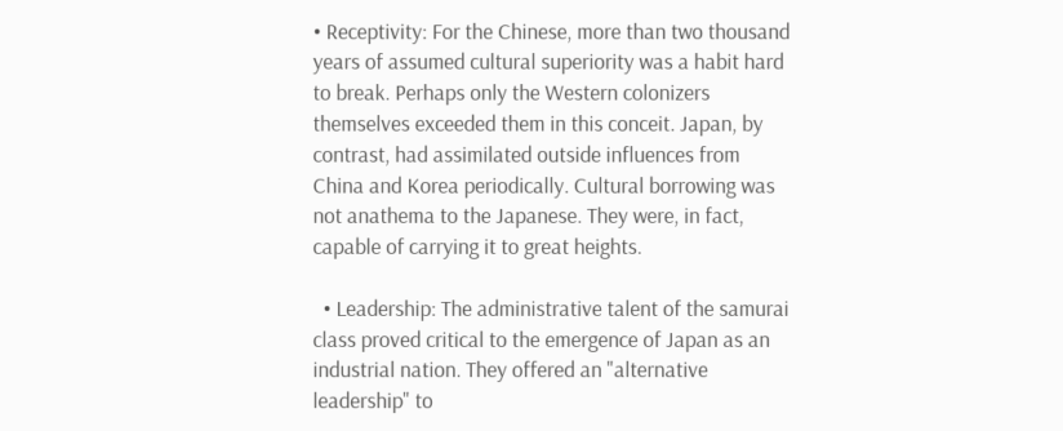• Receptivity: For the Chinese, more than two thousand years of assumed cultural superiority was a habit hard to break. Perhaps only the Western colonizers themselves exceeded them in this conceit. Japan, by contrast, had assimilated outside influences from China and Korea periodically. Cultural borrowing was not anathema to the Japanese. They were, in fact, capable of carrying it to great heights.

  • Leadership: The administrative talent of the samurai class proved critical to the emergence of Japan as an industrial nation. They offered an "alternative leadership" to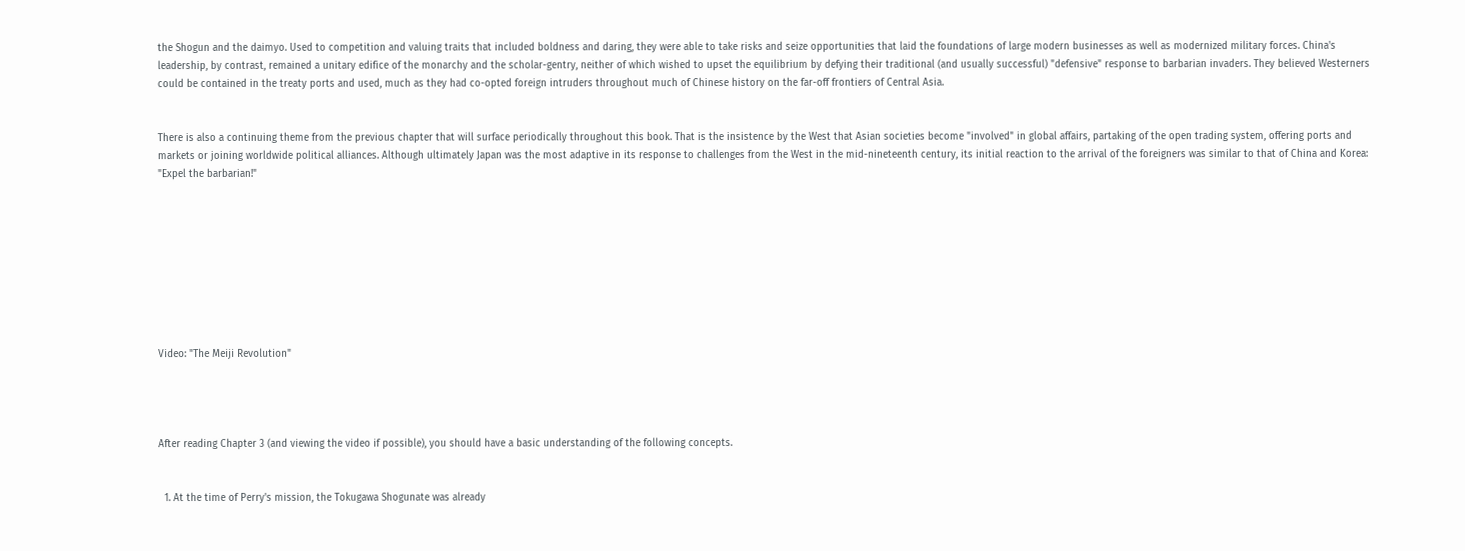the Shogun and the daimyo. Used to competition and valuing traits that included boldness and daring, they were able to take risks and seize opportunities that laid the foundations of large modern businesses as well as modernized military forces. China's leadership, by contrast, remained a unitary edifice of the monarchy and the scholar-gentry, neither of which wished to upset the equilibrium by defying their traditional (and usually successful) "defensive" response to barbarian invaders. They believed Westerners could be contained in the treaty ports and used, much as they had co-opted foreign intruders throughout much of Chinese history on the far-off frontiers of Central Asia.


There is also a continuing theme from the previous chapter that will surface periodically throughout this book. That is the insistence by the West that Asian societies become "involved" in global affairs, partaking of the open trading system, offering ports and markets or joining worldwide political alliances. Although ultimately Japan was the most adaptive in its response to challenges from the West in the mid-nineteenth century, its initial reaction to the arrival of the foreigners was similar to that of China and Korea: "Expel the barbarian!"









Video: "The Meiji Revolution"




After reading Chapter 3 (and viewing the video if possible), you should have a basic understanding of the following concepts.


  1. At the time of Perry's mission, the Tokugawa Shogunate was already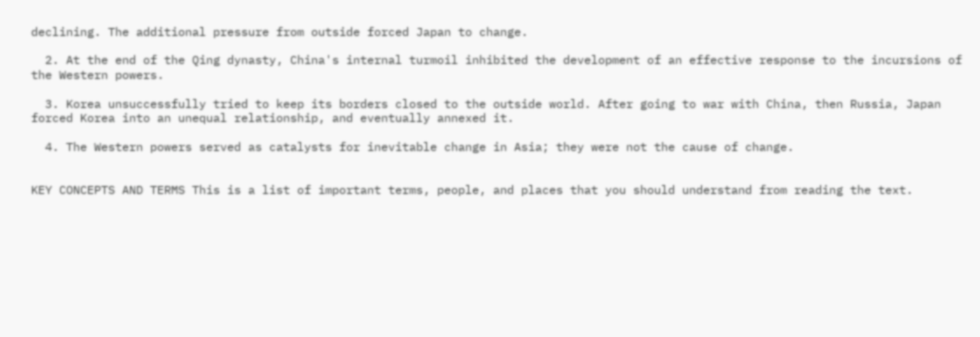declining. The additional pressure from outside forced Japan to change.

  2. At the end of the Qing dynasty, China's internal turmoil inhibited the development of an effective response to the incursions of the Western powers.

  3. Korea unsuccessfully tried to keep its borders closed to the outside world. After going to war with China, then Russia, Japan forced Korea into an unequal relationship, and eventually annexed it.

  4. The Western powers served as catalysts for inevitable change in Asia; they were not the cause of change.


KEY CONCEPTS AND TERMS This is a list of important terms, people, and places that you should understand from reading the text.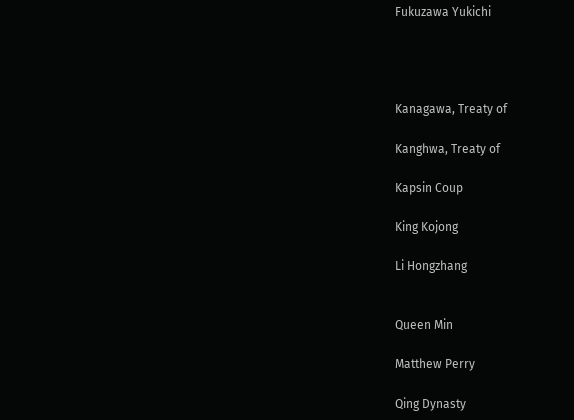Fukuzawa Yukichi




Kanagawa, Treaty of

Kanghwa, Treaty of

Kapsin Coup

King Kojong

Li Hongzhang


Queen Min

Matthew Perry

Qing Dynasty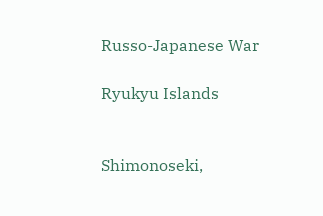Russo-Japanese War

Ryukyu Islands


Shimonoseki,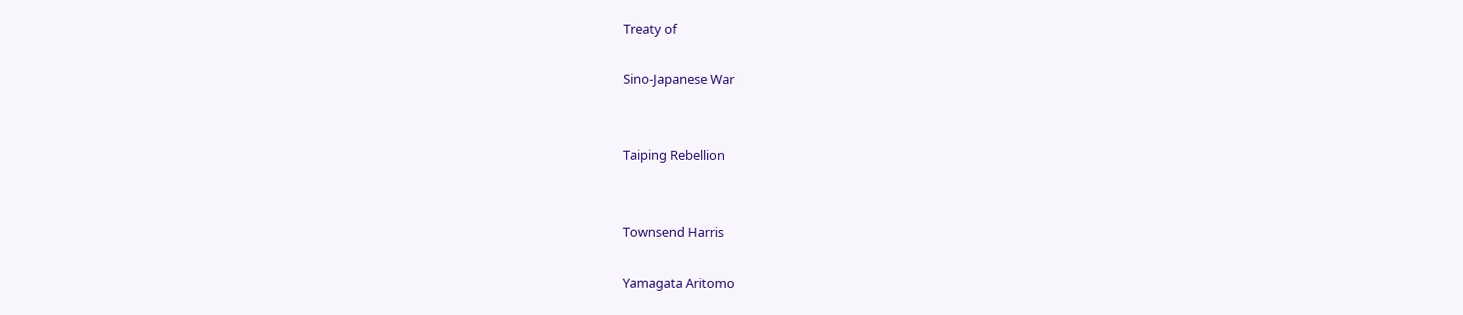Treaty of

Sino-Japanese War


Taiping Rebellion


Townsend Harris

Yamagata Aritomo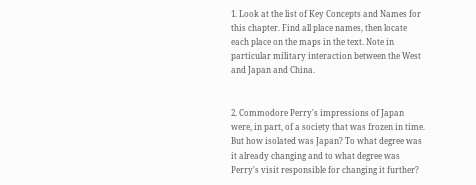1. Look at the list of Key Concepts and Names for this chapter. Find all place names, then locate each place on the maps in the text. Note in particular military interaction between the West and Japan and China.


2. Commodore Perry's impressions of Japan were, in part, of a society that was frozen in time. But how isolated was Japan? To what degree was it already changing and to what degree was Perry's visit responsible for changing it further?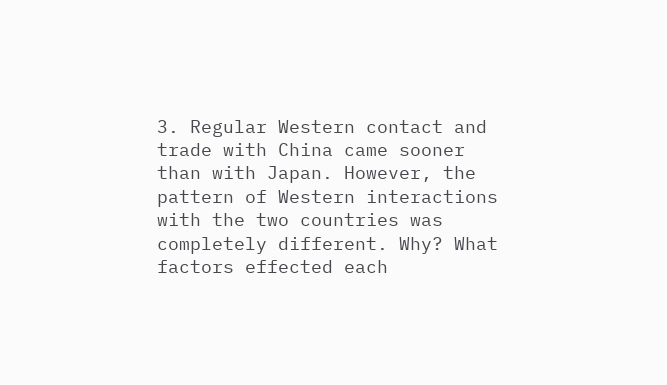3. Regular Western contact and trade with China came sooner than with Japan. However, the pattern of Western interactions with the two countries was completely different. Why? What factors effected each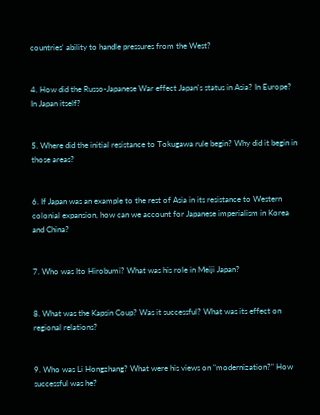countries' ability to handle pressures from the West?


4. How did the Russo-Japanese War effect Japan's status in Asia? In Europe? In Japan itself?


5. Where did the initial resistance to Tokugawa rule begin? Why did it begin in those areas?


6. If Japan was an example to the rest of Asia in its resistance to Western colonial expansion, how can we account for Japanese imperialism in Korea and China?


7. Who was Ito Hirobumi? What was his role in Meiji Japan?


8. What was the Kapsin Coup? Was it successful? What was its effect on regional relations?


9. Who was Li Hongzhang? What were his views on "modernization?" How successful was he?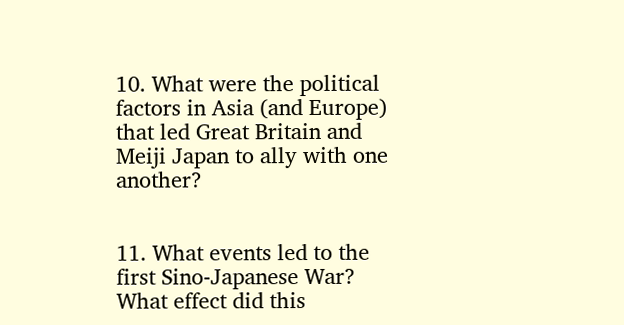10. What were the political factors in Asia (and Europe) that led Great Britain and Meiji Japan to ally with one another?


11. What events led to the first Sino-Japanese War? What effect did this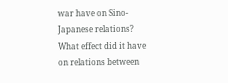war have on Sino-Japanese relations? What effect did it have on relations between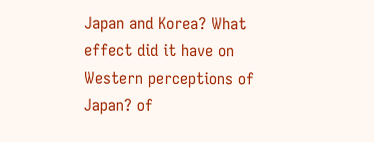Japan and Korea? What effect did it have on Western perceptions of Japan? of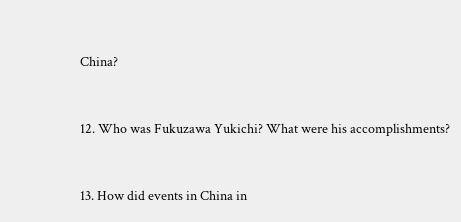China?


12. Who was Fukuzawa Yukichi? What were his accomplishments?


13. How did events in China in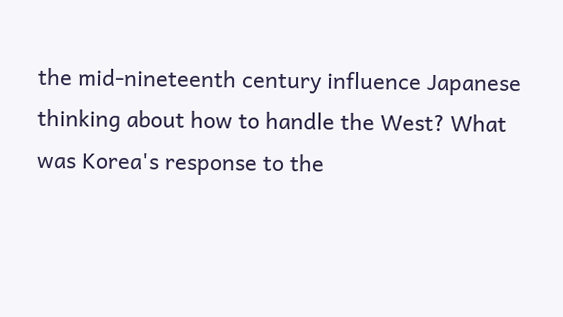the mid-nineteenth century influence Japanese thinking about how to handle the West? What was Korea's response to the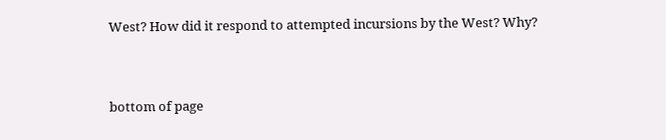West? How did it respond to attempted incursions by the West? Why?


bottom of page